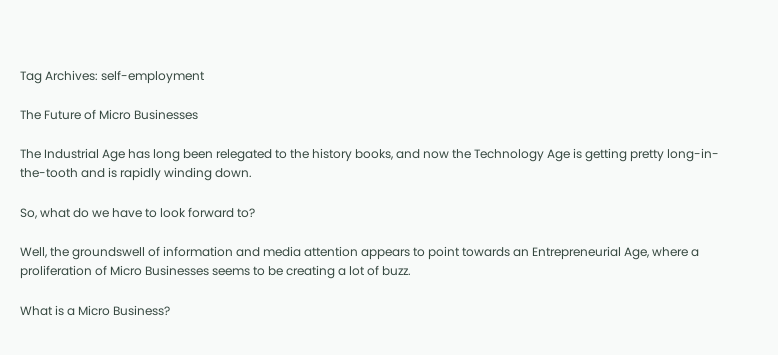Tag Archives: self-employment

The Future of Micro Businesses

The Industrial Age has long been relegated to the history books, and now the Technology Age is getting pretty long-in-the-tooth and is rapidly winding down.

So, what do we have to look forward to?

Well, the groundswell of information and media attention appears to point towards an Entrepreneurial Age, where a proliferation of Micro Businesses seems to be creating a lot of buzz.

What is a Micro Business?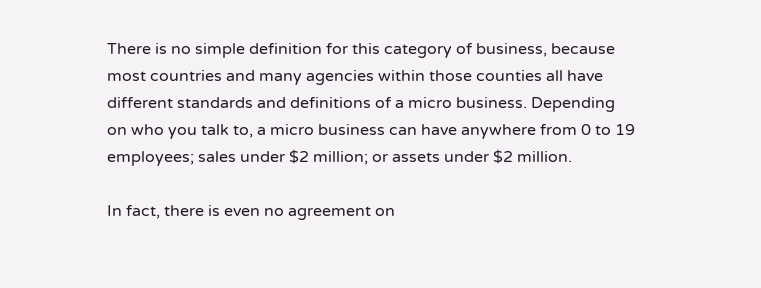There is no simple definition for this category of business, because most countries and many agencies within those counties all have different standards and definitions of a micro business. Depending on who you talk to, a micro business can have anywhere from 0 to 19 employees; sales under $2 million; or assets under $2 million.

In fact, there is even no agreement on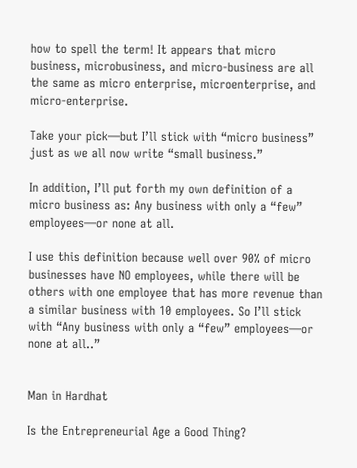how to spell the term! It appears that micro business, microbusiness, and micro-business are all the same as micro enterprise, microenterprise, and micro-enterprise.

Take your pick—but I’ll stick with “micro business” just as we all now write “small business.”

In addition, I’ll put forth my own definition of a micro business as: Any business with only a “few” employees—or none at all.

I use this definition because well over 90% of micro businesses have NO employees, while there will be others with one employee that has more revenue than a similar business with 10 employees. So I’ll stick with “Any business with only a “few” employees—or none at all..”


Man in Hardhat

Is the Entrepreneurial Age a Good Thing?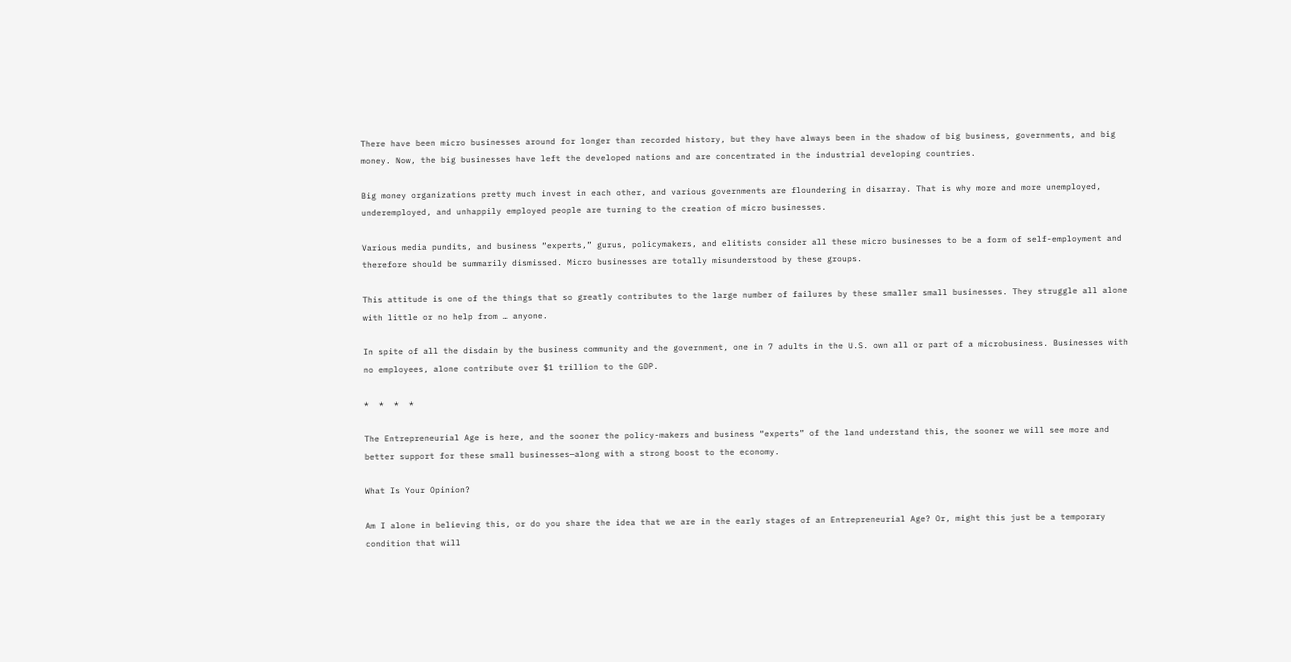There have been micro businesses around for longer than recorded history, but they have always been in the shadow of big business, governments, and big money. Now, the big businesses have left the developed nations and are concentrated in the industrial developing countries.

Big money organizations pretty much invest in each other, and various governments are floundering in disarray. That is why more and more unemployed, underemployed, and unhappily employed people are turning to the creation of micro businesses.

Various media pundits, and business “experts,” gurus, policymakers, and elitists consider all these micro businesses to be a form of self-employment and therefore should be summarily dismissed. Micro businesses are totally misunderstood by these groups.

This attitude is one of the things that so greatly contributes to the large number of failures by these smaller small businesses. They struggle all alone with little or no help from … anyone.

In spite of all the disdain by the business community and the government, one in 7 adults in the U.S. own all or part of a microbusiness. Businesses with no employees, alone contribute over $1 trillion to the GDP.

*  *  *  *

The Entrepreneurial Age is here, and the sooner the policy-makers and business “experts” of the land understand this, the sooner we will see more and better support for these small businesses—along with a strong boost to the economy.

What Is Your Opinion?

Am I alone in believing this, or do you share the idea that we are in the early stages of an Entrepreneurial Age? Or, might this just be a temporary condition that will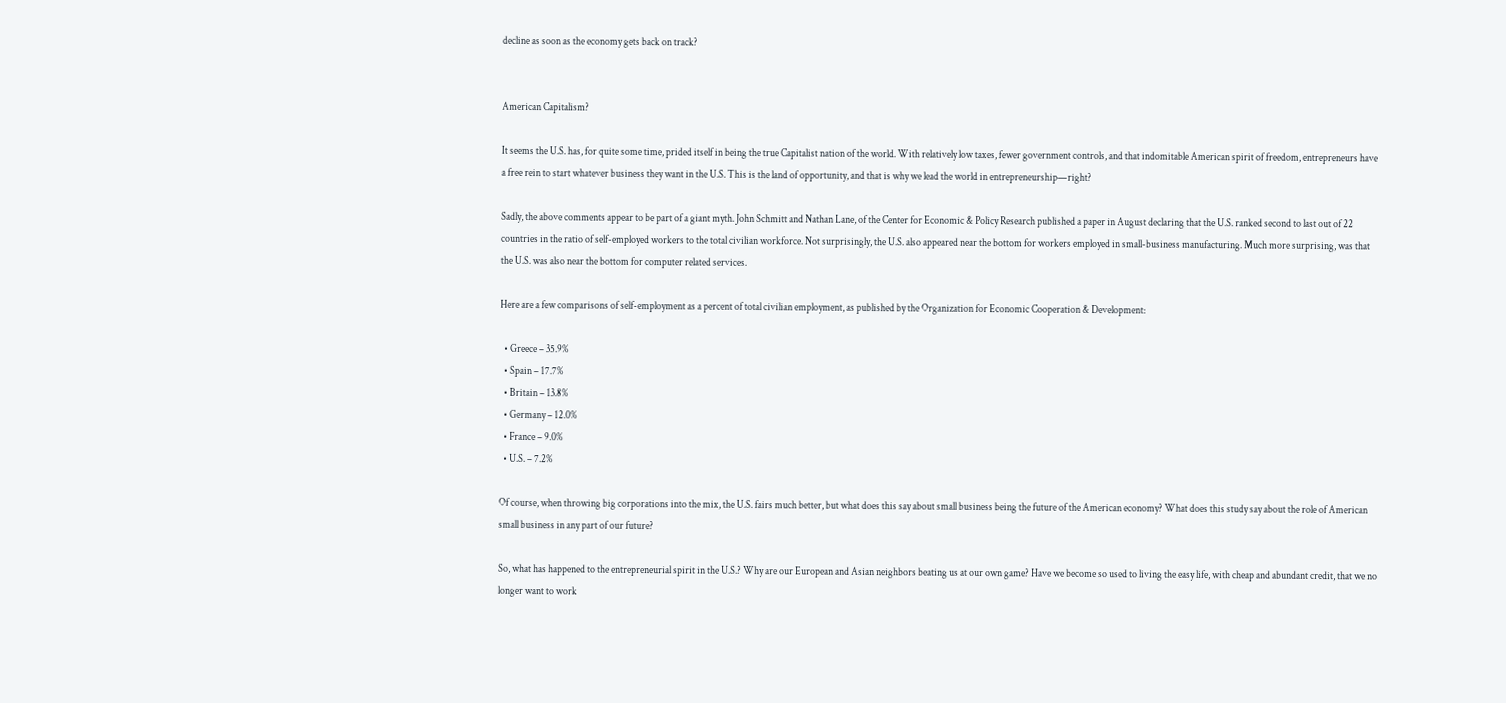decline as soon as the economy gets back on track?


American Capitalism?

It seems the U.S. has, for quite some time, prided itself in being the true Capitalist nation of the world. With relatively low taxes, fewer government controls, and that indomitable American spirit of freedom, entrepreneurs have a free rein to start whatever business they want in the U.S. This is the land of opportunity, and that is why we lead the world in entrepreneurship—right?

Sadly, the above comments appear to be part of a giant myth. John Schmitt and Nathan Lane, of the Center for Economic & Policy Research published a paper in August declaring that the U.S. ranked second to last out of 22 countries in the ratio of self-employed workers to the total civilian workforce. Not surprisingly, the U.S. also appeared near the bottom for workers employed in small-business manufacturing. Much more surprising, was that the U.S. was also near the bottom for computer related services.

Here are a few comparisons of self-employment as a percent of total civilian employment, as published by the Organization for Economic Cooperation & Development:

  • Greece – 35.9%
  • Spain – 17.7%
  • Britain – 13.8%
  • Germany – 12.0%
  • France – 9.0%
  • U.S. – 7.2%

Of course, when throwing big corporations into the mix, the U.S. fairs much better, but what does this say about small business being the future of the American economy? What does this study say about the role of American small business in any part of our future?

So, what has happened to the entrepreneurial spirit in the U.S.? Why are our European and Asian neighbors beating us at our own game? Have we become so used to living the easy life, with cheap and abundant credit, that we no longer want to work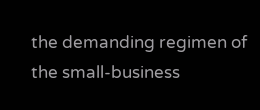the demanding regimen of the small-business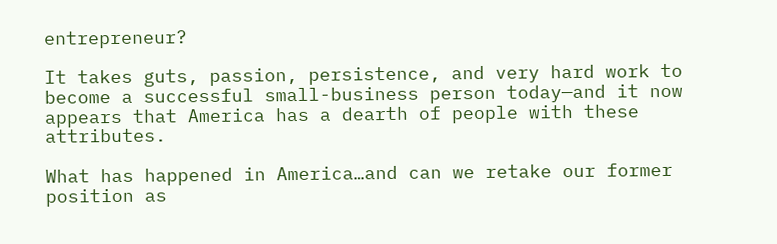entrepreneur?

It takes guts, passion, persistence, and very hard work to become a successful small-business person today—and it now appears that America has a dearth of people with these attributes.

What has happened in America…and can we retake our former position as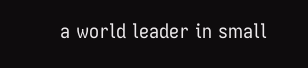a world leader in small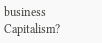business Capitalism?